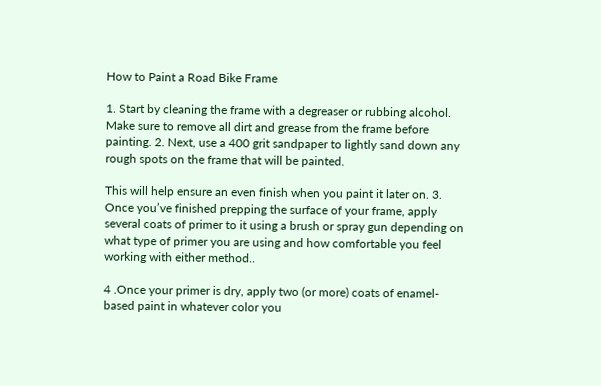How to Paint a Road Bike Frame

1. Start by cleaning the frame with a degreaser or rubbing alcohol. Make sure to remove all dirt and grease from the frame before painting. 2. Next, use a 400 grit sandpaper to lightly sand down any rough spots on the frame that will be painted.

This will help ensure an even finish when you paint it later on. 3. Once you’ve finished prepping the surface of your frame, apply several coats of primer to it using a brush or spray gun depending on what type of primer you are using and how comfortable you feel working with either method..

4 .Once your primer is dry, apply two (or more) coats of enamel-based paint in whatever color you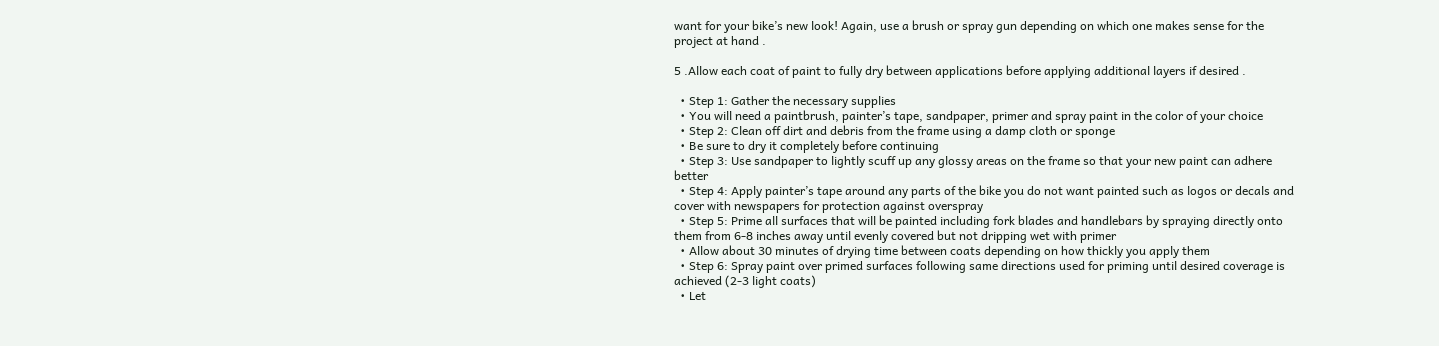want for your bike’s new look! Again, use a brush or spray gun depending on which one makes sense for the project at hand .

5 .Allow each coat of paint to fully dry between applications before applying additional layers if desired .

  • Step 1: Gather the necessary supplies
  • You will need a paintbrush, painter’s tape, sandpaper, primer and spray paint in the color of your choice
  • Step 2: Clean off dirt and debris from the frame using a damp cloth or sponge
  • Be sure to dry it completely before continuing
  • Step 3: Use sandpaper to lightly scuff up any glossy areas on the frame so that your new paint can adhere better
  • Step 4: Apply painter’s tape around any parts of the bike you do not want painted such as logos or decals and cover with newspapers for protection against overspray
  • Step 5: Prime all surfaces that will be painted including fork blades and handlebars by spraying directly onto them from 6-8 inches away until evenly covered but not dripping wet with primer
  • Allow about 30 minutes of drying time between coats depending on how thickly you apply them
  • Step 6: Spray paint over primed surfaces following same directions used for priming until desired coverage is achieved (2-3 light coats)
  • Let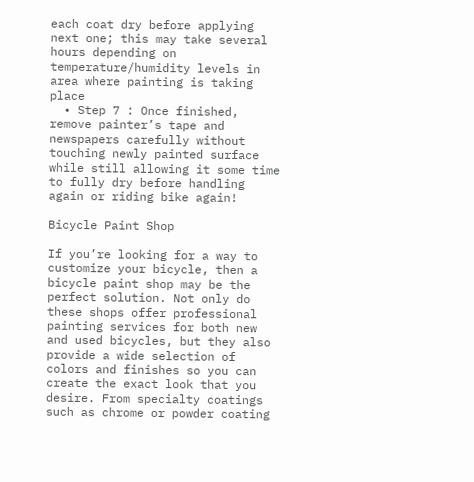each coat dry before applying next one; this may take several hours depending on temperature/humidity levels in area where painting is taking place
  • Step 7 : Once finished, remove painter’s tape and newspapers carefully without touching newly painted surface while still allowing it some time to fully dry before handling again or riding bike again!

Bicycle Paint Shop

If you’re looking for a way to customize your bicycle, then a bicycle paint shop may be the perfect solution. Not only do these shops offer professional painting services for both new and used bicycles, but they also provide a wide selection of colors and finishes so you can create the exact look that you desire. From specialty coatings such as chrome or powder coating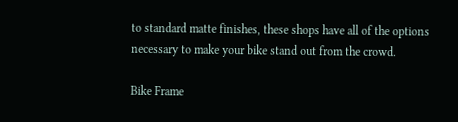to standard matte finishes, these shops have all of the options necessary to make your bike stand out from the crowd.

Bike Frame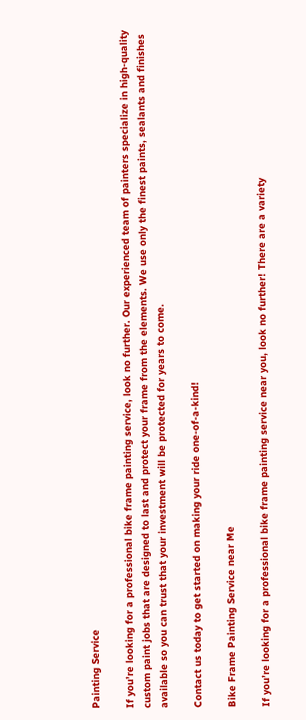Painting Service

If you’re looking for a professional bike frame painting service, look no further. Our experienced team of painters specialize in high-quality custom paint jobs that are designed to last and protect your frame from the elements. We use only the finest paints, sealants and finishes available so you can trust that your investment will be protected for years to come.

Contact us today to get started on making your ride one-of-a-kind!

Bike Frame Painting Service near Me

If you’re looking for a professional bike frame painting service near you, look no further! There are a variety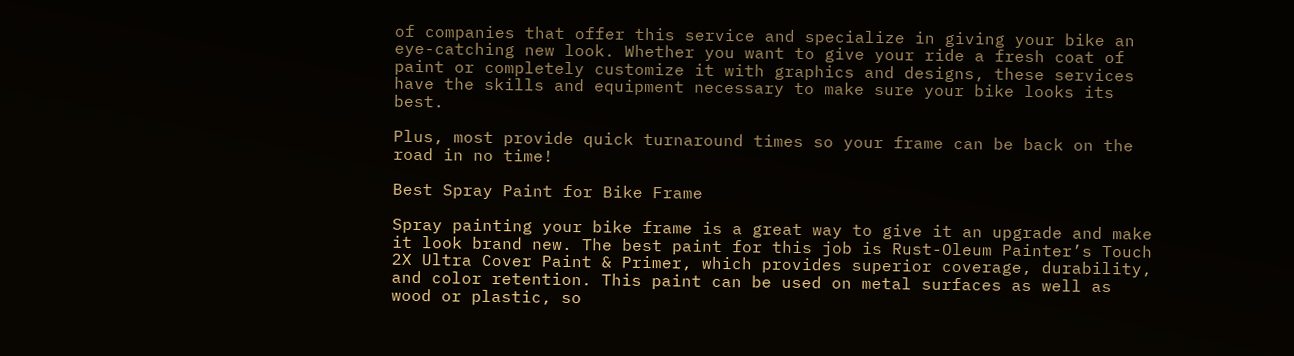of companies that offer this service and specialize in giving your bike an eye-catching new look. Whether you want to give your ride a fresh coat of paint or completely customize it with graphics and designs, these services have the skills and equipment necessary to make sure your bike looks its best.

Plus, most provide quick turnaround times so your frame can be back on the road in no time!

Best Spray Paint for Bike Frame

Spray painting your bike frame is a great way to give it an upgrade and make it look brand new. The best paint for this job is Rust-Oleum Painter’s Touch 2X Ultra Cover Paint & Primer, which provides superior coverage, durability, and color retention. This paint can be used on metal surfaces as well as wood or plastic, so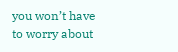you won’t have to worry about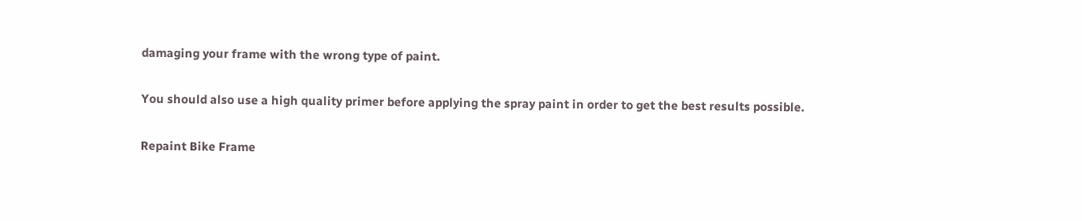damaging your frame with the wrong type of paint.

You should also use a high quality primer before applying the spray paint in order to get the best results possible.

Repaint Bike Frame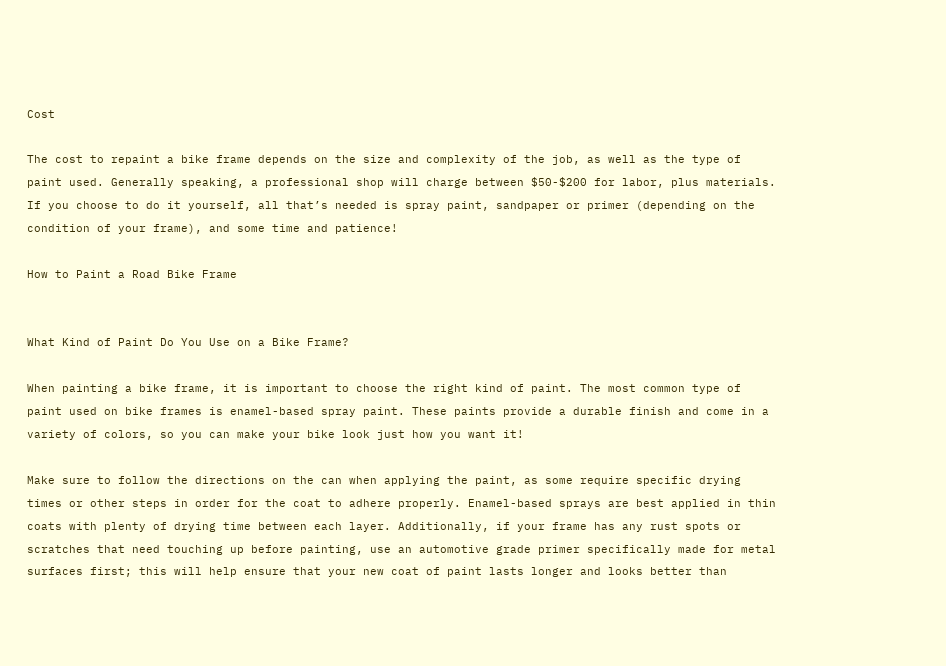Cost

The cost to repaint a bike frame depends on the size and complexity of the job, as well as the type of paint used. Generally speaking, a professional shop will charge between $50-$200 for labor, plus materials. If you choose to do it yourself, all that’s needed is spray paint, sandpaper or primer (depending on the condition of your frame), and some time and patience!

How to Paint a Road Bike Frame


What Kind of Paint Do You Use on a Bike Frame?

When painting a bike frame, it is important to choose the right kind of paint. The most common type of paint used on bike frames is enamel-based spray paint. These paints provide a durable finish and come in a variety of colors, so you can make your bike look just how you want it!

Make sure to follow the directions on the can when applying the paint, as some require specific drying times or other steps in order for the coat to adhere properly. Enamel-based sprays are best applied in thin coats with plenty of drying time between each layer. Additionally, if your frame has any rust spots or scratches that need touching up before painting, use an automotive grade primer specifically made for metal surfaces first; this will help ensure that your new coat of paint lasts longer and looks better than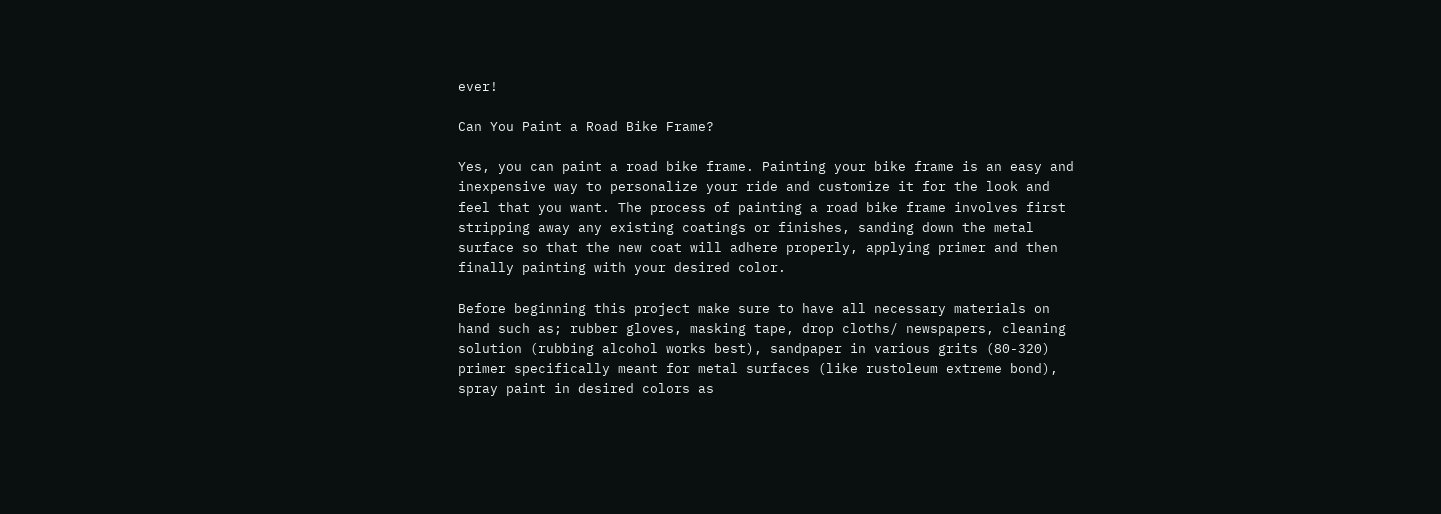ever!

Can You Paint a Road Bike Frame?

Yes, you can paint a road bike frame. Painting your bike frame is an easy and inexpensive way to personalize your ride and customize it for the look and feel that you want. The process of painting a road bike frame involves first stripping away any existing coatings or finishes, sanding down the metal surface so that the new coat will adhere properly, applying primer and then finally painting with your desired color.

Before beginning this project make sure to have all necessary materials on hand such as; rubber gloves, masking tape, drop cloths/ newspapers, cleaning solution (rubbing alcohol works best), sandpaper in various grits (80-320) primer specifically meant for metal surfaces (like rustoleum extreme bond), spray paint in desired colors as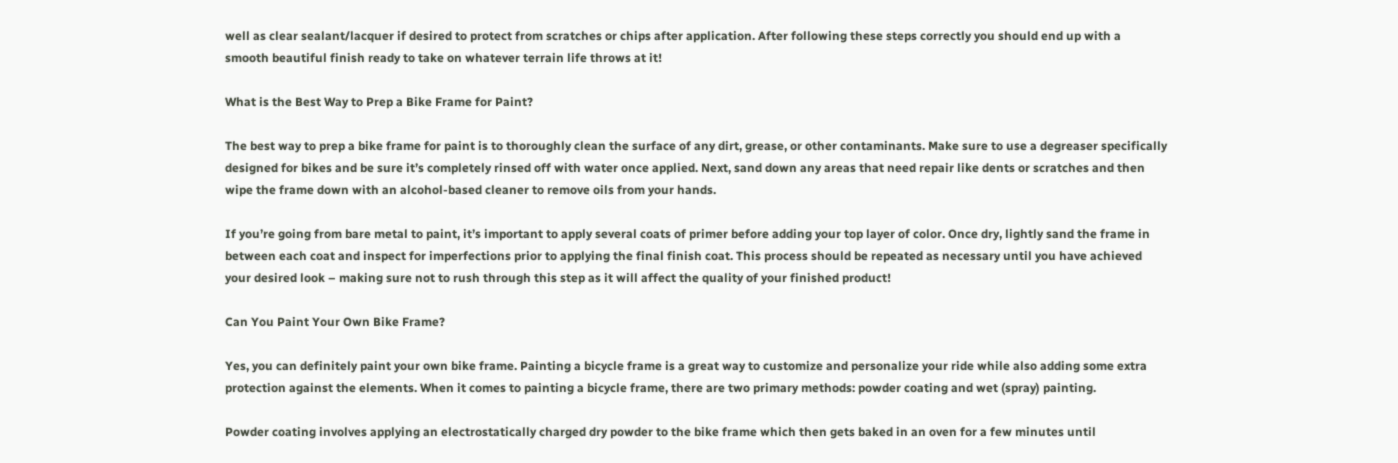well as clear sealant/lacquer if desired to protect from scratches or chips after application. After following these steps correctly you should end up with a smooth beautiful finish ready to take on whatever terrain life throws at it!

What is the Best Way to Prep a Bike Frame for Paint?

The best way to prep a bike frame for paint is to thoroughly clean the surface of any dirt, grease, or other contaminants. Make sure to use a degreaser specifically designed for bikes and be sure it’s completely rinsed off with water once applied. Next, sand down any areas that need repair like dents or scratches and then wipe the frame down with an alcohol-based cleaner to remove oils from your hands.

If you’re going from bare metal to paint, it’s important to apply several coats of primer before adding your top layer of color. Once dry, lightly sand the frame in between each coat and inspect for imperfections prior to applying the final finish coat. This process should be repeated as necessary until you have achieved your desired look – making sure not to rush through this step as it will affect the quality of your finished product!

Can You Paint Your Own Bike Frame?

Yes, you can definitely paint your own bike frame. Painting a bicycle frame is a great way to customize and personalize your ride while also adding some extra protection against the elements. When it comes to painting a bicycle frame, there are two primary methods: powder coating and wet (spray) painting.

Powder coating involves applying an electrostatically charged dry powder to the bike frame which then gets baked in an oven for a few minutes until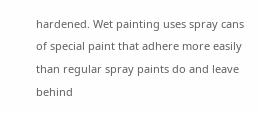hardened. Wet painting uses spray cans of special paint that adhere more easily than regular spray paints do and leave behind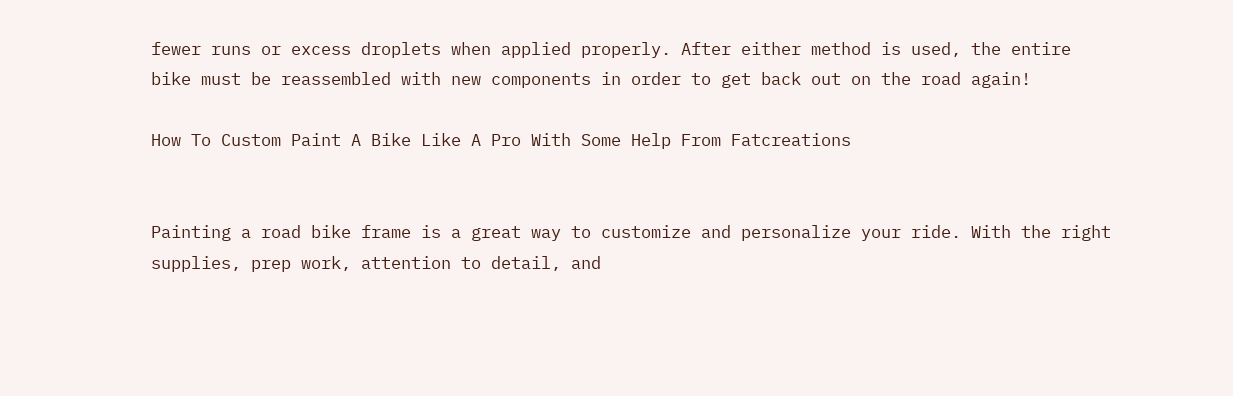fewer runs or excess droplets when applied properly. After either method is used, the entire bike must be reassembled with new components in order to get back out on the road again!

How To Custom Paint A Bike Like A Pro With Some Help From Fatcreations


Painting a road bike frame is a great way to customize and personalize your ride. With the right supplies, prep work, attention to detail, and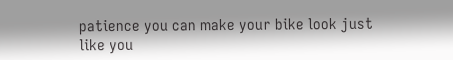patience you can make your bike look just like you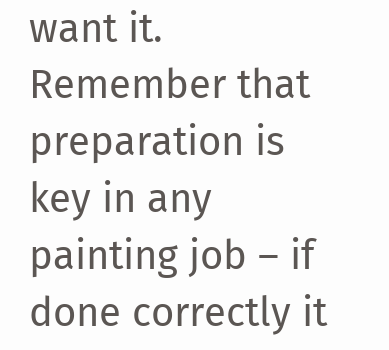want it. Remember that preparation is key in any painting job – if done correctly it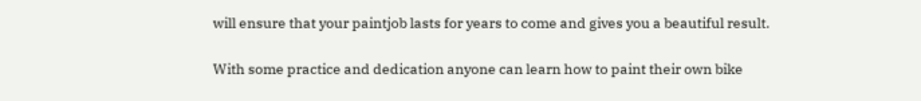will ensure that your paintjob lasts for years to come and gives you a beautiful result.

With some practice and dedication anyone can learn how to paint their own bike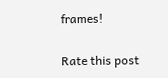frames!

Rate this post